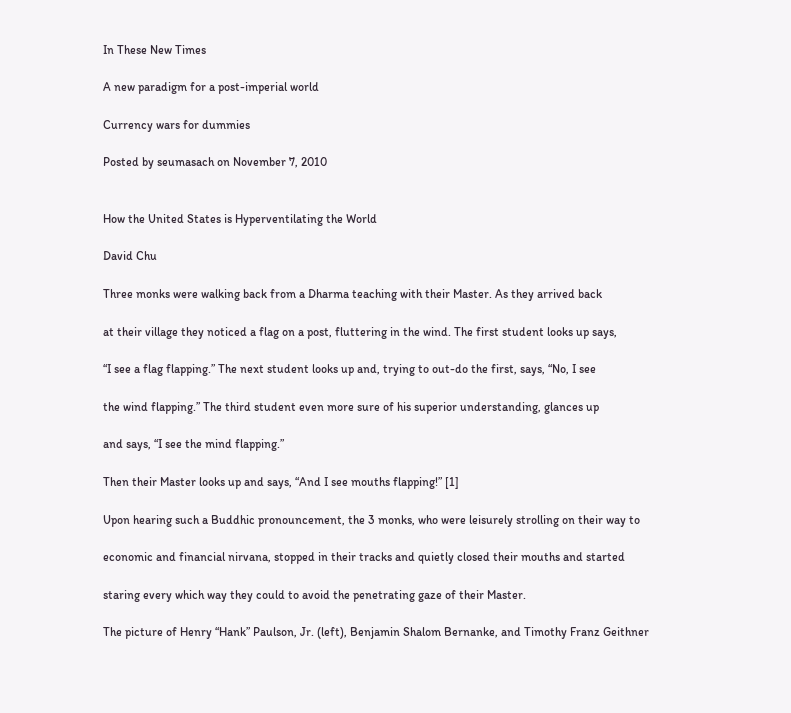In These New Times

A new paradigm for a post-imperial world

Currency wars for dummies

Posted by seumasach on November 7, 2010


How the United States is Hyperventilating the World

David Chu

Three monks were walking back from a Dharma teaching with their Master. As they arrived back

at their village they noticed a flag on a post, fluttering in the wind. The first student looks up says,

“I see a flag flapping.” The next student looks up and, trying to out-do the first, says, “No, I see

the wind flapping.” The third student even more sure of his superior understanding, glances up

and says, “I see the mind flapping.”

Then their Master looks up and says, “And I see mouths flapping!” [1]

Upon hearing such a Buddhic pronouncement, the 3 monks, who were leisurely strolling on their way to

economic and financial nirvana, stopped in their tracks and quietly closed their mouths and started

staring every which way they could to avoid the penetrating gaze of their Master.

The picture of Henry “Hank” Paulson, Jr. (left), Benjamin Shalom Bernanke, and Timothy Franz Geithner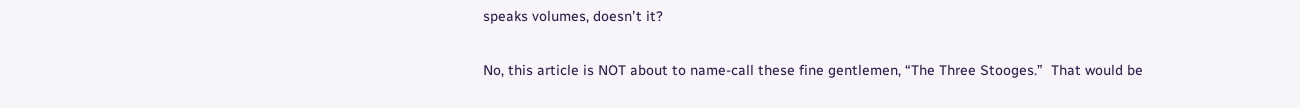speaks volumes, doesnʼt it?

No, this article is NOT about to name-call these fine gentlemen, “The Three Stooges.”  That would be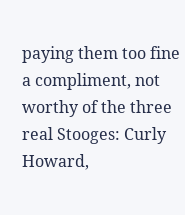paying them too fine a compliment, not worthy of the three real Stooges: Curly Howard,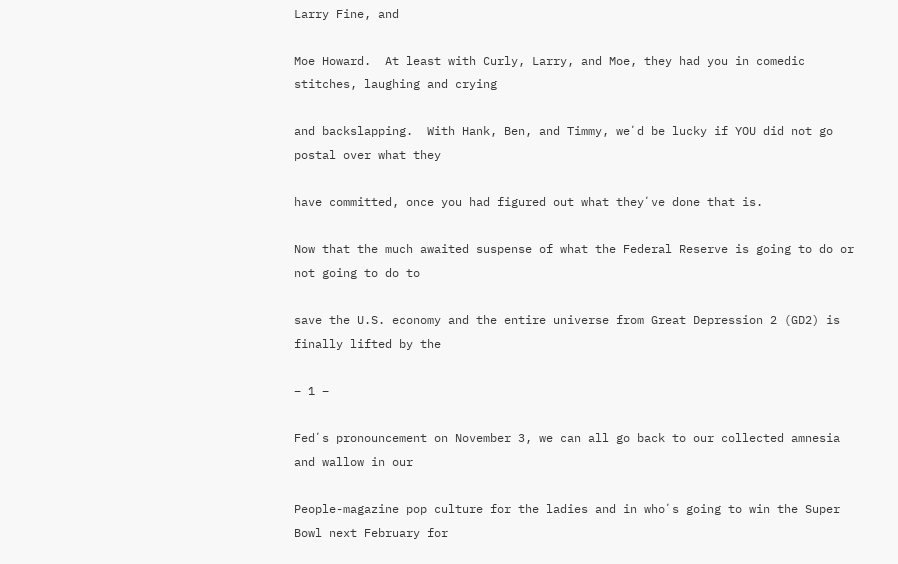Larry Fine, and

Moe Howard.  At least with Curly, Larry, and Moe, they had you in comedic stitches, laughing and crying

and backslapping.  With Hank, Ben, and Timmy, weʼd be lucky if YOU did not go postal over what they

have committed, once you had figured out what theyʼve done that is.

Now that the much awaited suspense of what the Federal Reserve is going to do or not going to do to

save the U.S. economy and the entire universe from Great Depression 2 (GD2) is finally lifted by the

– 1 –

Fedʼs pronouncement on November 3, we can all go back to our collected amnesia and wallow in our

People-magazine pop culture for the ladies and in whoʼs going to win the Super Bowl next February for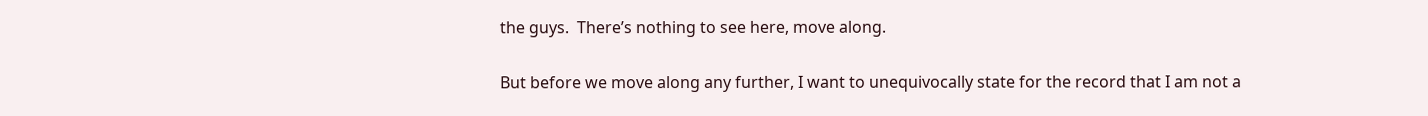the guys.  Thereʼs nothing to see here, move along.

But before we move along any further, I want to unequivocally state for the record that I am not a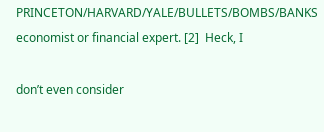PRINCETON/HARVARD/YALE/BULLETS/BOMBS/BANKS economist or financial expert. [2]  Heck, I

donʼt even consider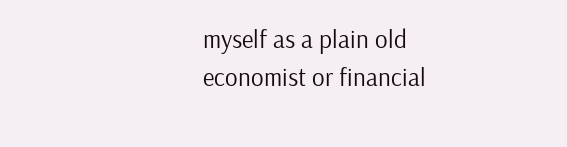myself as a plain old economist or financial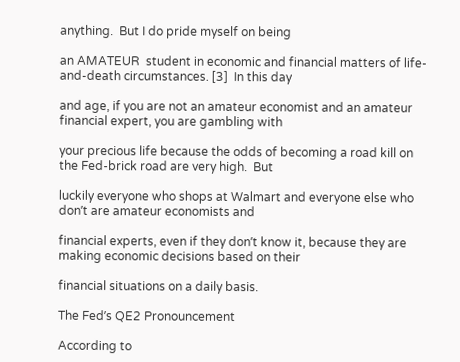anything.  But I do pride myself on being

an AMATEUR  student in economic and financial matters of life-and-death circumstances. [3]  In this day

and age, if you are not an amateur economist and an amateur financial expert, you are gambling with

your precious life because the odds of becoming a road kill on the Fed-brick road are very high.  But

luckily everyone who shops at Walmart and everyone else who donʼt are amateur economists and

financial experts, even if they donʼt know it, because they are making economic decisions based on their

financial situations on a daily basis.

The Fedʼs QE2 Pronouncement

According to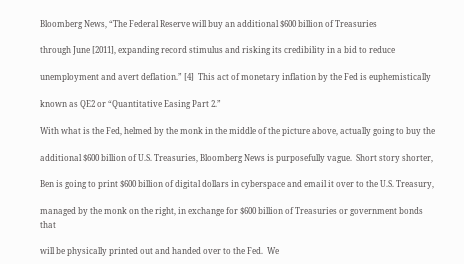Bloomberg News, “The Federal Reserve will buy an additional $600 billion of Treasuries

through June [2011], expanding record stimulus and risking its credibility in a bid to reduce

unemployment and avert deflation.” [4]  This act of monetary inflation by the Fed is euphemistically

known as QE2 or “Quantitative Easing Part 2.”

With what is the Fed, helmed by the monk in the middle of the picture above, actually going to buy the

additional $600 billion of U.S. Treasuries, Bloomberg News is purposefully vague.  Short story shorter,

Ben is going to print $600 billion of digital dollars in cyberspace and email it over to the U.S. Treasury,

managed by the monk on the right, in exchange for $600 billion of Treasuries or government bonds that

will be physically printed out and handed over to the Fed.  We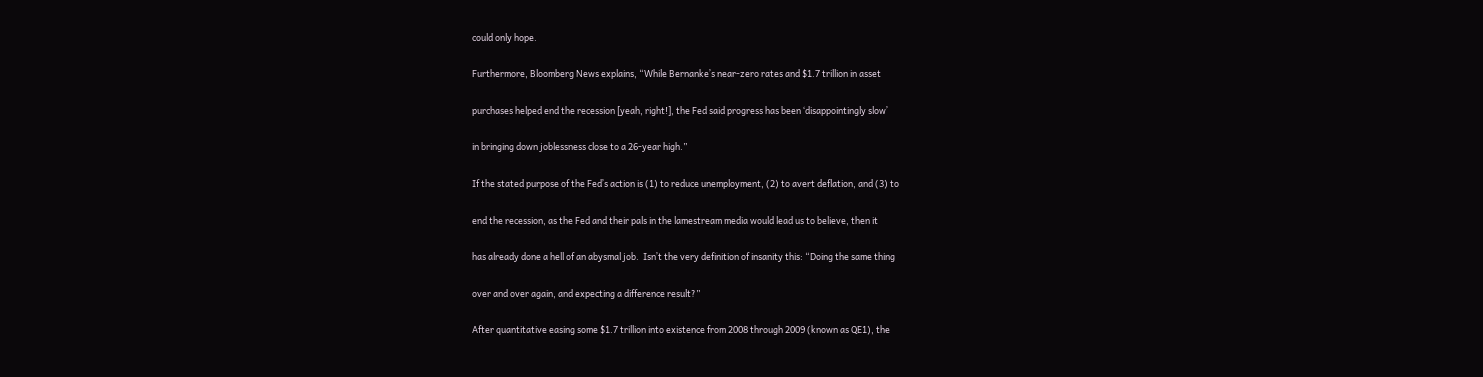could only hope.

Furthermore, Bloomberg News explains, “While Bernankeʼs near-zero rates and $1.7 trillion in asset

purchases helped end the recession [yeah, right!], the Fed said progress has been ʻdisappointingly slowʼ

in bringing down joblessness close to a 26-year high.”

If the stated purpose of the Fedʼs action is (1) to reduce unemployment, (2) to avert deflation, and (3) to

end the recession, as the Fed and their pals in the lamestream media would lead us to believe, then it

has already done a hell of an abysmal job.  Isnʼt the very definition of insanity this: “Doing the same thing

over and over again, and expecting a difference result?”

After quantitative easing some $1.7 trillion into existence from 2008 through 2009 (known as QE1), the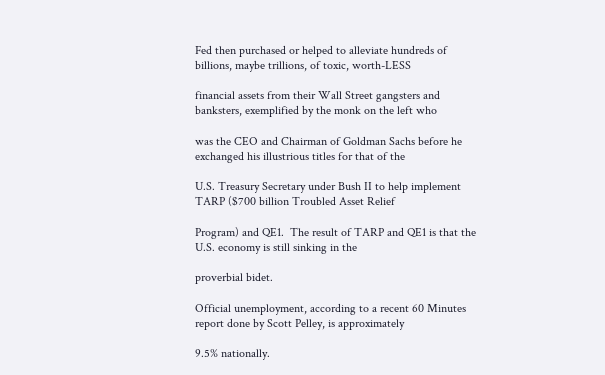Fed then purchased or helped to alleviate hundreds of billions, maybe trillions, of toxic, worth-LESS

financial assets from their Wall Street gangsters and banksters, exemplified by the monk on the left who

was the CEO and Chairman of Goldman Sachs before he exchanged his illustrious titles for that of the

U.S. Treasury Secretary under Bush II to help implement TARP ($700 billion Troubled Asset Relief

Program) and QE1.  The result of TARP and QE1 is that the U.S. economy is still sinking in the

proverbial bidet.

Official unemployment, according to a recent 60 Minutes report done by Scott Pelley, is approximately

9.5% nationally.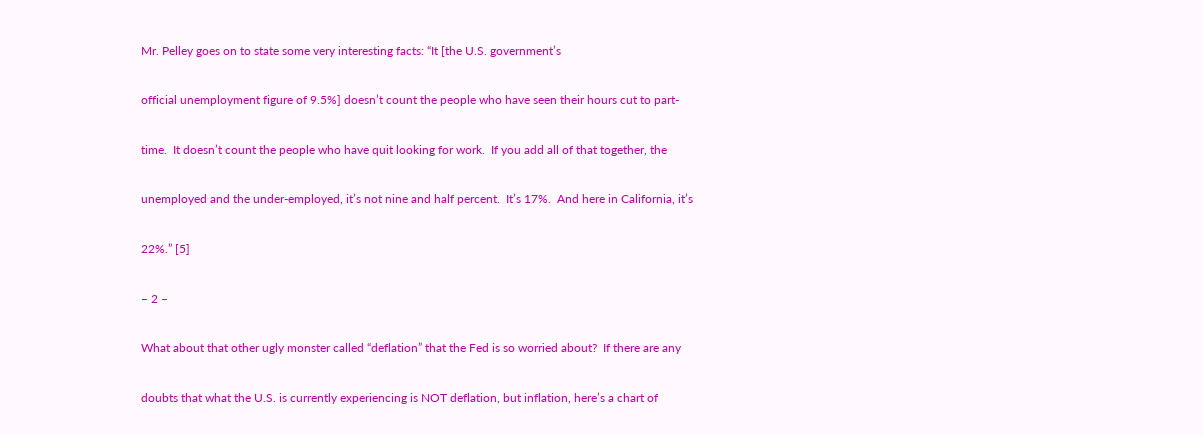Mr. Pelley goes on to state some very interesting facts: “It [the U.S. governmentʼs

official unemployment figure of 9.5%] doesnʼt count the people who have seen their hours cut to part-

time.  It doesnʼt count the people who have quit looking for work.  If you add all of that together, the

unemployed and the under-employed, itʼs not nine and half percent.  Itʼs 17%.  And here in California, itʼs

22%.” [5]

– 2 –

What about that other ugly monster called “deflation” that the Fed is so worried about?  If there are any

doubts that what the U.S. is currently experiencing is NOT deflation, but inflation, hereʼs a chart of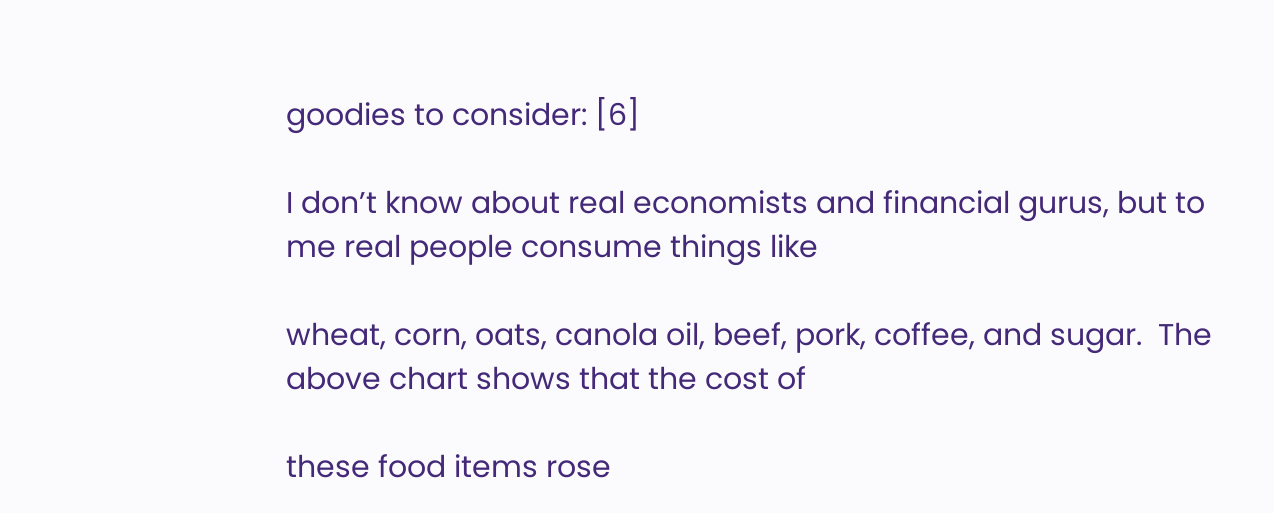goodies to consider: [6]

I donʼt know about real economists and financial gurus, but to me real people consume things like

wheat, corn, oats, canola oil, beef, pork, coffee, and sugar.  The above chart shows that the cost of

these food items rose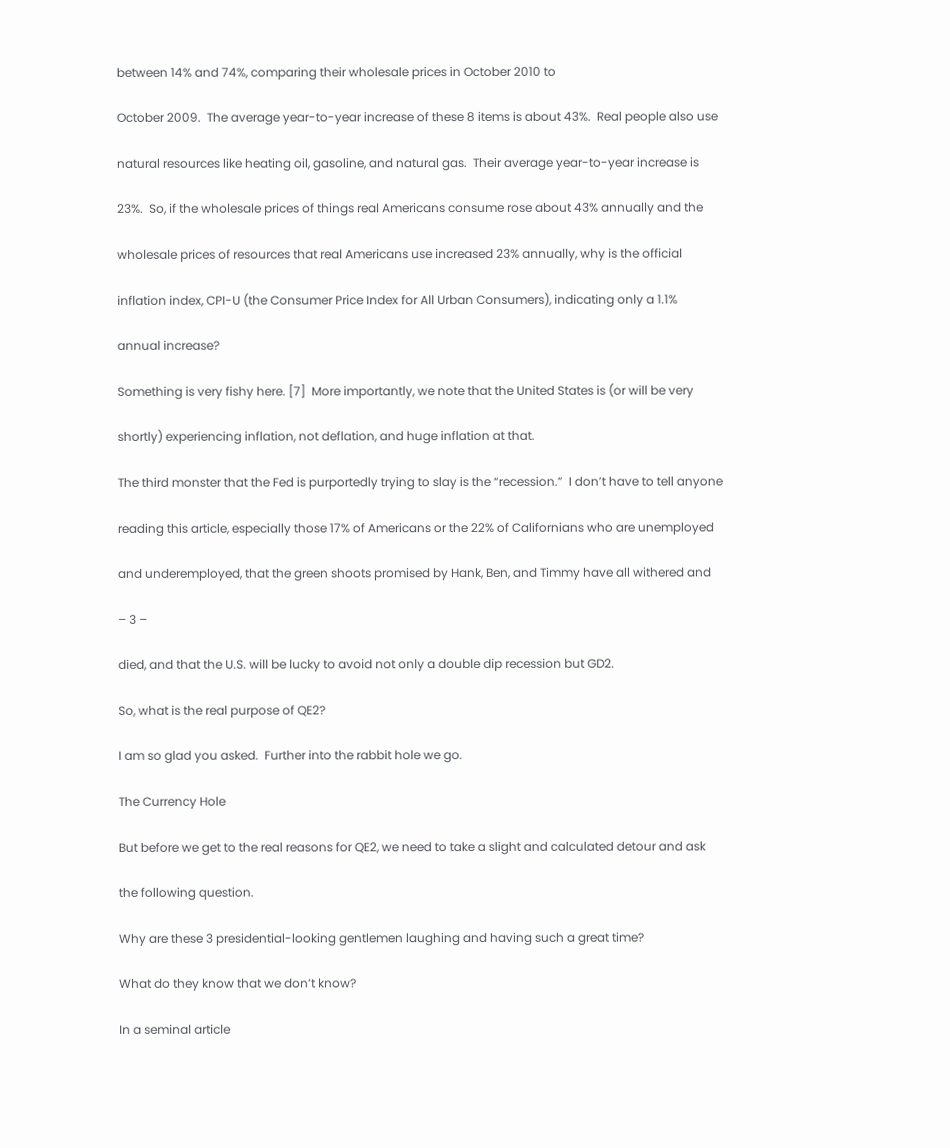between 14% and 74%, comparing their wholesale prices in October 2010 to

October 2009.  The average year-to-year increase of these 8 items is about 43%.  Real people also use

natural resources like heating oil, gasoline, and natural gas.  Their average year-to-year increase is

23%.  So, if the wholesale prices of things real Americans consume rose about 43% annually and the

wholesale prices of resources that real Americans use increased 23% annually, why is the official

inflation index, CPI-U (the Consumer Price Index for All Urban Consumers), indicating only a 1.1%

annual increase?

Something is very fishy here. [7]  More importantly, we note that the United States is (or will be very

shortly) experiencing inflation, not deflation, and huge inflation at that.

The third monster that the Fed is purportedly trying to slay is the “recession.”  I donʼt have to tell anyone

reading this article, especially those 17% of Americans or the 22% of Californians who are unemployed

and underemployed, that the green shoots promised by Hank, Ben, and Timmy have all withered and

– 3 –

died, and that the U.S. will be lucky to avoid not only a double dip recession but GD2.

So, what is the real purpose of QE2?

I am so glad you asked.  Further into the rabbit hole we go.

The Currency Hole

But before we get to the real reasons for QE2, we need to take a slight and calculated detour and ask

the following question.

Why are these 3 presidential-looking gentlemen laughing and having such a great time?

What do they know that we donʼt know?

In a seminal article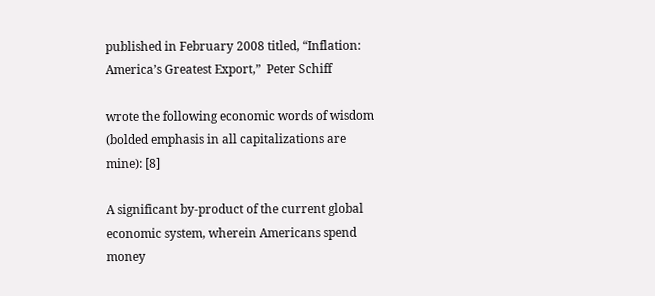published in February 2008 titled, “Inflation: Americaʼs Greatest Export,”  Peter Schiff

wrote the following economic words of wisdom (bolded emphasis in all capitalizations are mine): [8]

A significant by-product of the current global economic system, wherein Americans spend money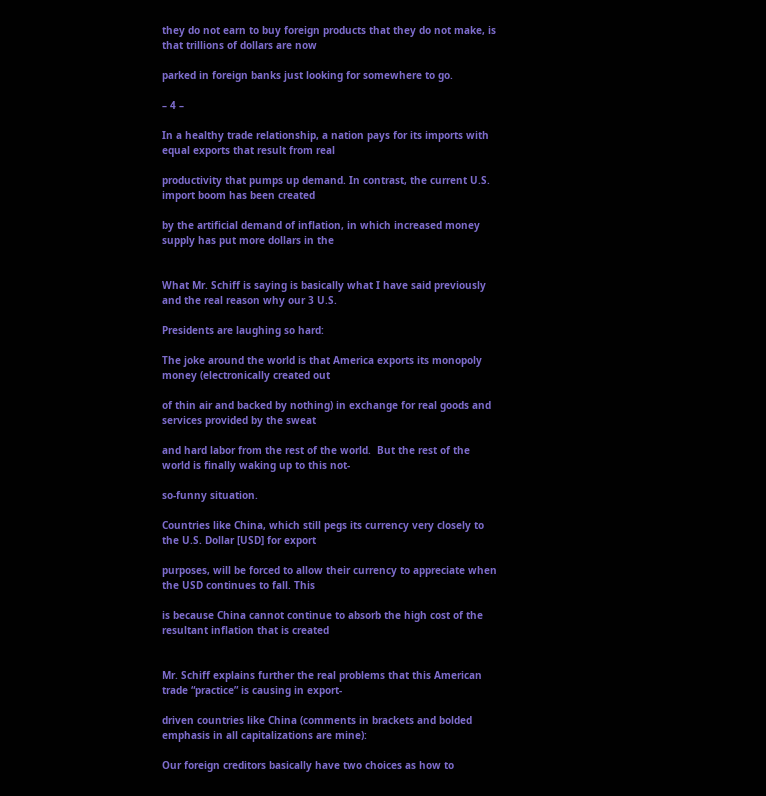they do not earn to buy foreign products that they do not make, is that trillions of dollars are now

parked in foreign banks just looking for somewhere to go.

– 4 –

In a healthy trade relationship, a nation pays for its imports with equal exports that result from real

productivity that pumps up demand. In contrast, the current U.S. import boom has been created

by the artificial demand of inflation, in which increased money supply has put more dollars in the


What Mr. Schiff is saying is basically what I have said previously and the real reason why our 3 U.S.

Presidents are laughing so hard:

The joke around the world is that America exports its monopoly money (electronically created out

of thin air and backed by nothing) in exchange for real goods and services provided by the sweat

and hard labor from the rest of the world.  But the rest of the world is finally waking up to this not-

so-funny situation.

Countries like China, which still pegs its currency very closely to the U.S. Dollar [USD] for export

purposes, will be forced to allow their currency to appreciate when the USD continues to fall. This

is because China cannot continue to absorb the high cost of the resultant inflation that is created


Mr. Schiff explains further the real problems that this American trade “practice” is causing in export-

driven countries like China (comments in brackets and bolded emphasis in all capitalizations are mine):

Our foreign creditors basically have two choices as how to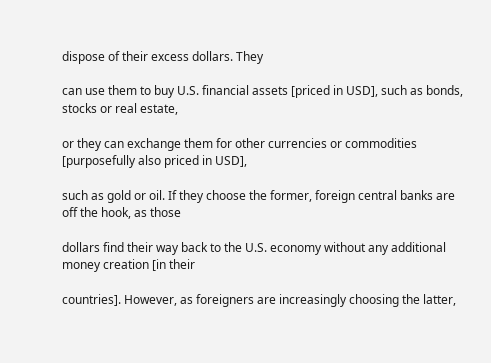dispose of their excess dollars. They

can use them to buy U.S. financial assets [priced in USD], such as bonds, stocks or real estate,

or they can exchange them for other currencies or commodities [purposefully also priced in USD],

such as gold or oil. If they choose the former, foreign central banks are off the hook, as those

dollars find their way back to the U.S. economy without any additional money creation [in their

countries]. However, as foreigners are increasingly choosing the latter,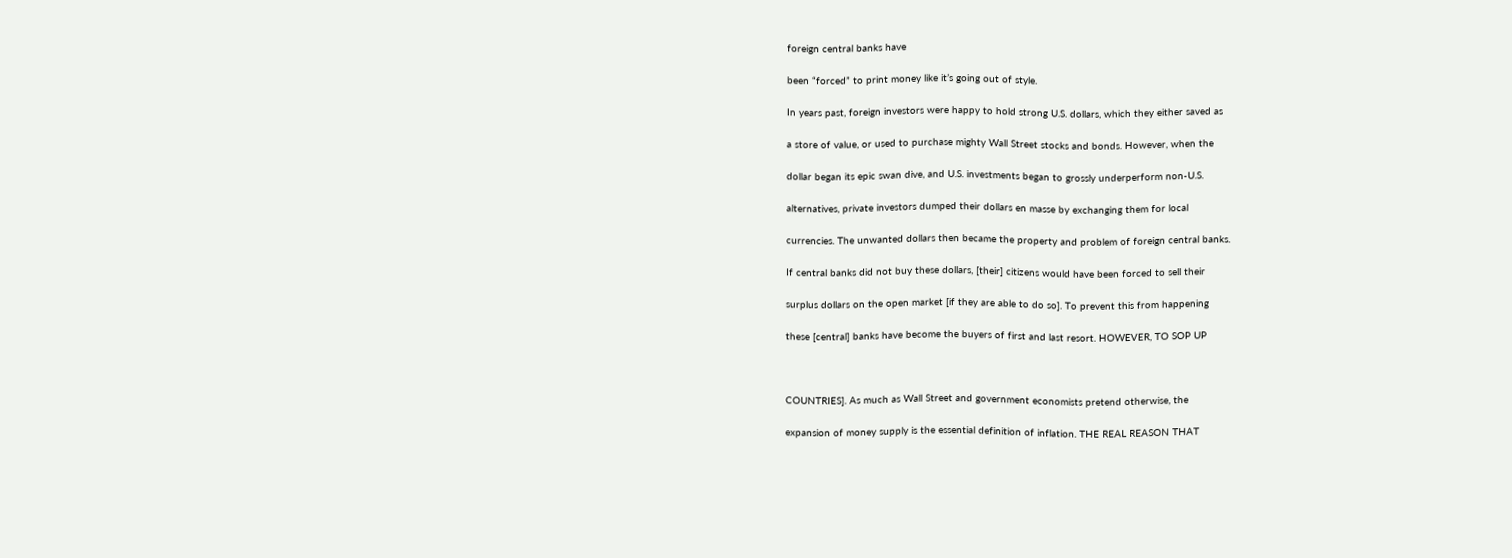foreign central banks have

been “forced” to print money like itʼs going out of style.

In years past, foreign investors were happy to hold strong U.S. dollars, which they either saved as

a store of value, or used to purchase mighty Wall Street stocks and bonds. However, when the

dollar began its epic swan dive, and U.S. investments began to grossly underperform non-U.S.

alternatives, private investors dumped their dollars en masse by exchanging them for local

currencies. The unwanted dollars then became the property and problem of foreign central banks.

If central banks did not buy these dollars, [their] citizens would have been forced to sell their

surplus dollars on the open market [if they are able to do so]. To prevent this from happening

these [central] banks have become the buyers of first and last resort. HOWEVER, TO SOP UP



COUNTRIES]. As much as Wall Street and government economists pretend otherwise, the

expansion of money supply is the essential definition of inflation. THE REAL REASON THAT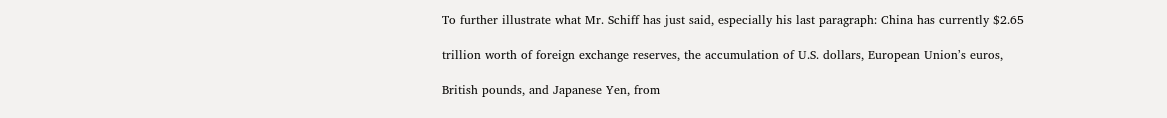To further illustrate what Mr. Schiff has just said, especially his last paragraph: China has currently $2.65

trillion worth of foreign exchange reserves, the accumulation of U.S. dollars, European Unionʼs euros,

British pounds, and Japanese Yen, from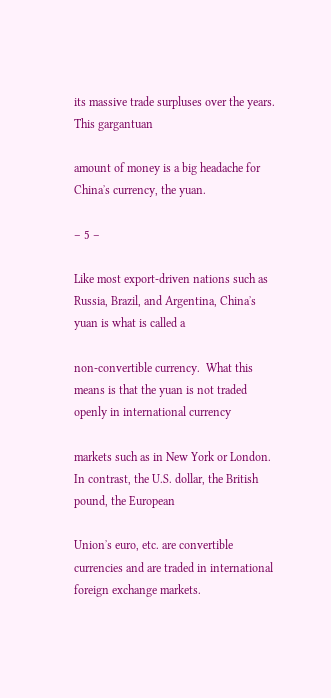its massive trade surpluses over the years.  This gargantuan

amount of money is a big headache for Chinaʼs currency, the yuan.

– 5 –

Like most export-driven nations such as Russia, Brazil, and Argentina, Chinaʼs yuan is what is called a

non-convertible currency.  What this means is that the yuan is not traded openly in international currency

markets such as in New York or London.  In contrast, the U.S. dollar, the British pound, the European

Unionʼs euro, etc. are convertible currencies and are traded in international foreign exchange markets.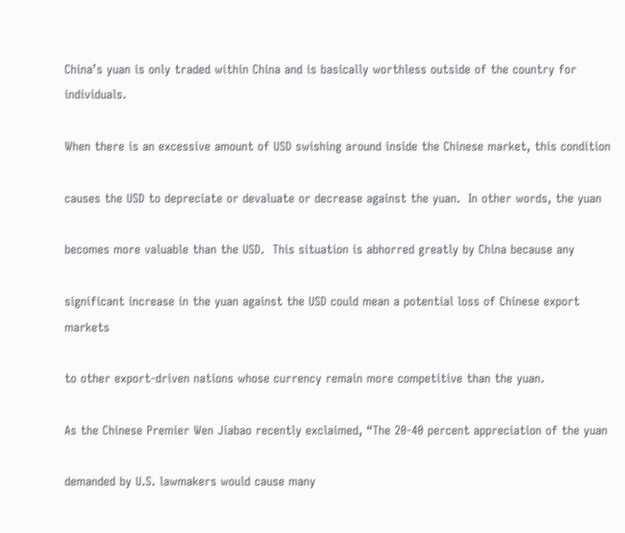Chinaʼs yuan is only traded within China and is basically worthless outside of the country for individuals.

When there is an excessive amount of USD swishing around inside the Chinese market, this condition

causes the USD to depreciate or devaluate or decrease against the yuan.  In other words, the yuan

becomes more valuable than the USD.  This situation is abhorred greatly by China because any

significant increase in the yuan against the USD could mean a potential loss of Chinese export markets

to other export-driven nations whose currency remain more competitive than the yuan.

As the Chinese Premier Wen Jiabao recently exclaimed, “The 20-40 percent appreciation of the yuan

demanded by U.S. lawmakers would cause many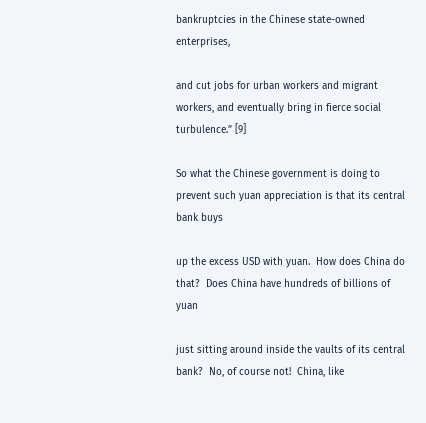bankruptcies in the Chinese state-owned enterprises,

and cut jobs for urban workers and migrant workers, and eventually bring in fierce social turbulence.” [9]

So what the Chinese government is doing to prevent such yuan appreciation is that its central bank buys

up the excess USD with yuan.  How does China do that?  Does China have hundreds of billions of yuan

just sitting around inside the vaults of its central bank?  No, of course not!  China, like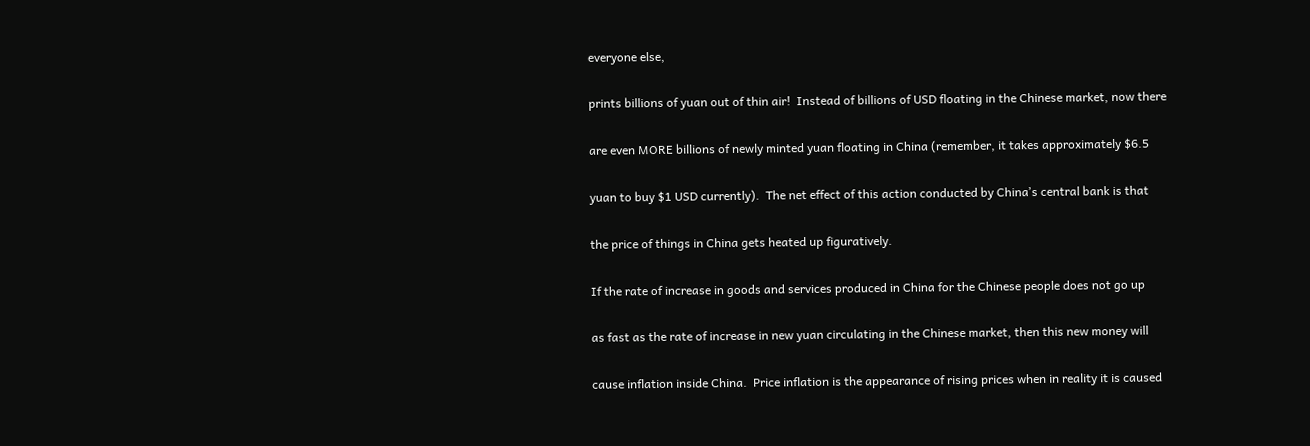everyone else,

prints billions of yuan out of thin air!  Instead of billions of USD floating in the Chinese market, now there

are even MORE billions of newly minted yuan floating in China (remember, it takes approximately $6.5

yuan to buy $1 USD currently).  The net effect of this action conducted by Chinaʼs central bank is that

the price of things in China gets heated up figuratively.

If the rate of increase in goods and services produced in China for the Chinese people does not go up

as fast as the rate of increase in new yuan circulating in the Chinese market, then this new money will

cause inflation inside China.  Price inflation is the appearance of rising prices when in reality it is caused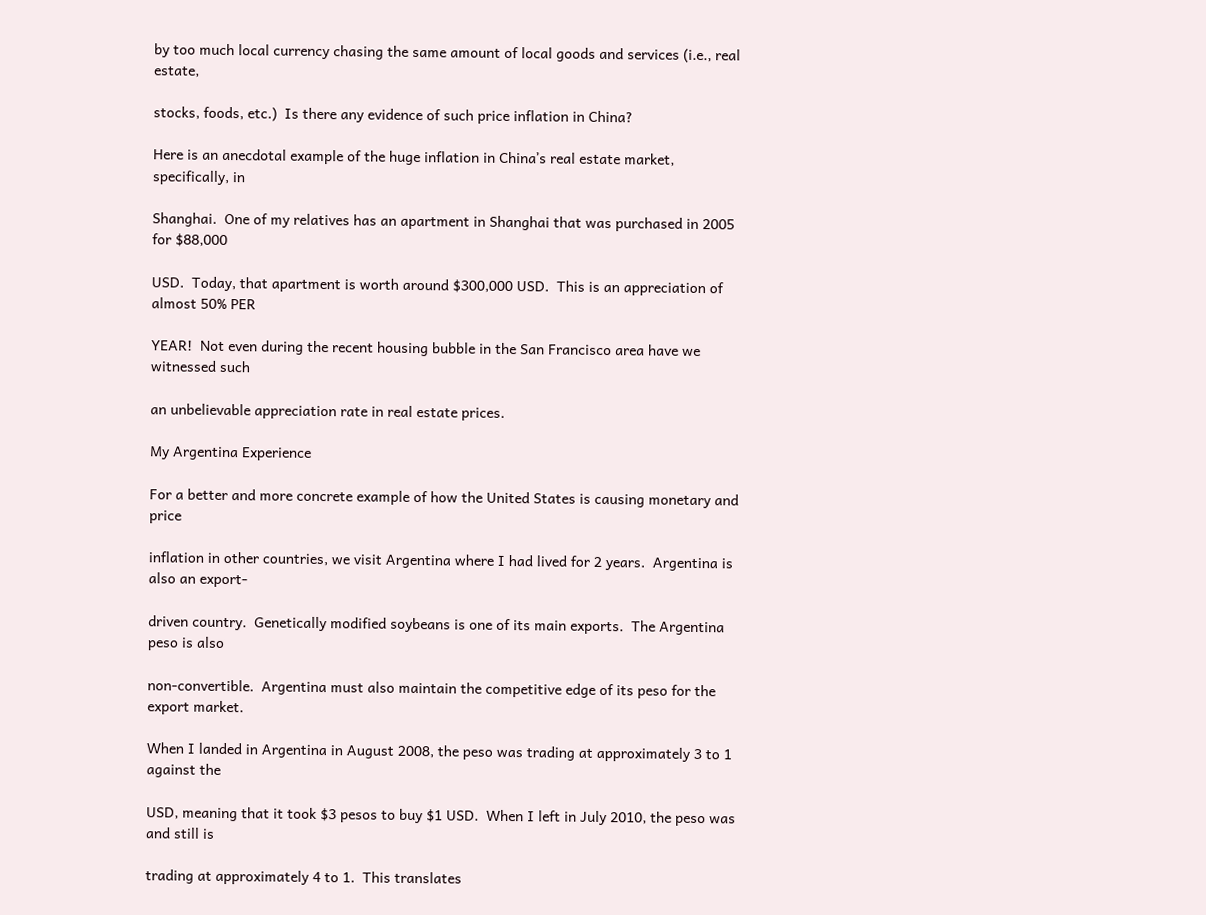by too much local currency chasing the same amount of local goods and services (i.e., real estate,

stocks, foods, etc.)  Is there any evidence of such price inflation in China?

Here is an anecdotal example of the huge inflation in Chinaʼs real estate market, specifically, in

Shanghai.  One of my relatives has an apartment in Shanghai that was purchased in 2005 for $88,000

USD.  Today, that apartment is worth around $300,000 USD.  This is an appreciation of almost 50% PER

YEAR!  Not even during the recent housing bubble in the San Francisco area have we witnessed such

an unbelievable appreciation rate in real estate prices.

My Argentina Experience

For a better and more concrete example of how the United States is causing monetary and price

inflation in other countries, we visit Argentina where I had lived for 2 years.  Argentina is also an export-

driven country.  Genetically modified soybeans is one of its main exports.  The Argentina peso is also

non-convertible.  Argentina must also maintain the competitive edge of its peso for the export market.

When I landed in Argentina in August 2008, the peso was trading at approximately 3 to 1 against the

USD, meaning that it took $3 pesos to buy $1 USD.  When I left in July 2010, the peso was and still is

trading at approximately 4 to 1.  This translates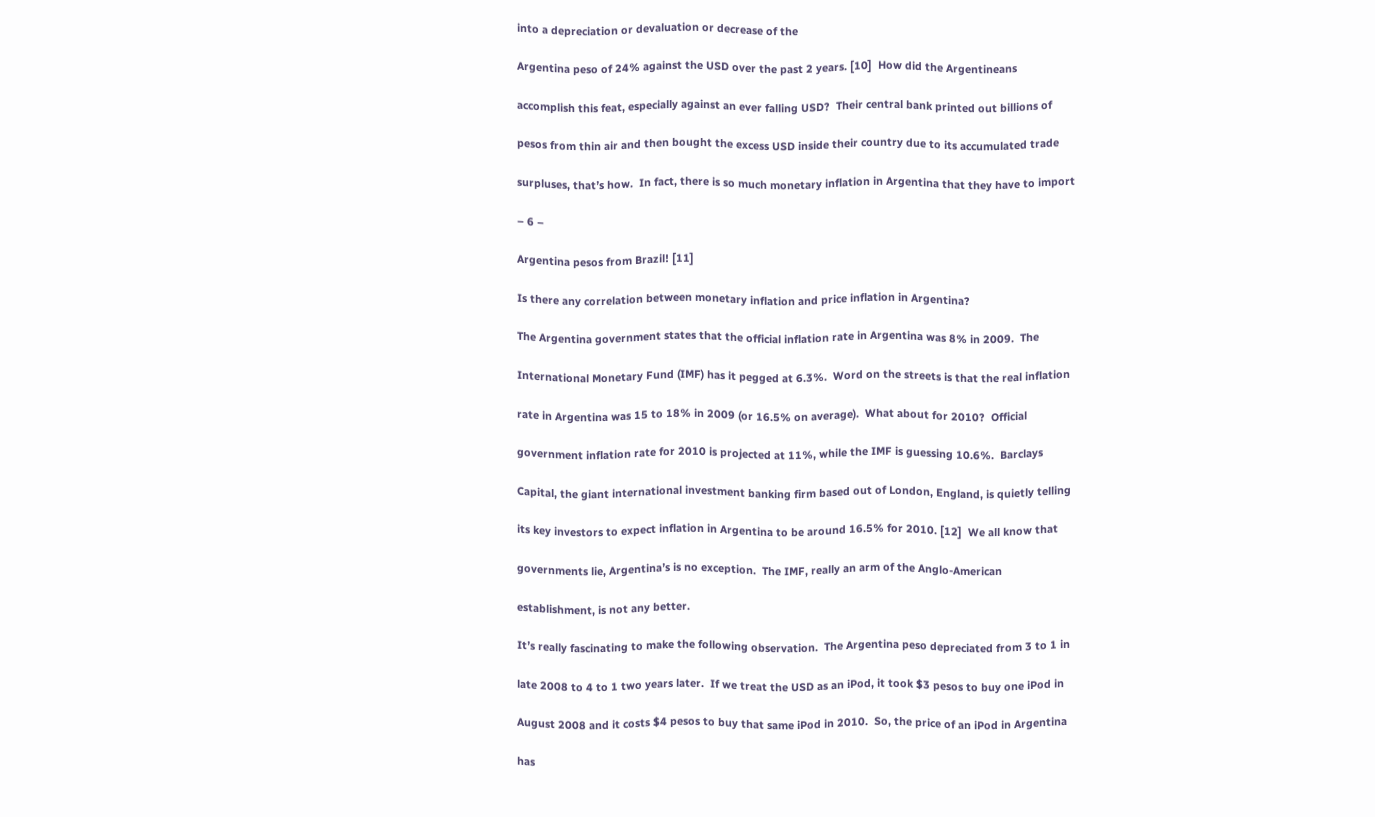into a depreciation or devaluation or decrease of the

Argentina peso of 24% against the USD over the past 2 years. [10]  How did the Argentineans

accomplish this feat, especially against an ever falling USD?  Their central bank printed out billions of

pesos from thin air and then bought the excess USD inside their country due to its accumulated trade

surpluses, thatʼs how.  In fact, there is so much monetary inflation in Argentina that they have to import

– 6 –

Argentina pesos from Brazil! [11]

Is there any correlation between monetary inflation and price inflation in Argentina?

The Argentina government states that the official inflation rate in Argentina was 8% in 2009.  The

International Monetary Fund (IMF) has it pegged at 6.3%.  Word on the streets is that the real inflation

rate in Argentina was 15 to 18% in 2009 (or 16.5% on average).  What about for 2010?  Official

government inflation rate for 2010 is projected at 11%, while the IMF is guessing 10.6%.  Barclays

Capital, the giant international investment banking firm based out of London, England, is quietly telling

its key investors to expect inflation in Argentina to be around 16.5% for 2010. [12]  We all know that

governments lie, Argentinaʼs is no exception.  The IMF, really an arm of the Anglo-American

establishment, is not any better.

Itʼs really fascinating to make the following observation.  The Argentina peso depreciated from 3 to 1 in

late 2008 to 4 to 1 two years later.  If we treat the USD as an iPod, it took $3 pesos to buy one iPod in

August 2008 and it costs $4 pesos to buy that same iPod in 2010.  So, the price of an iPod in Argentina

has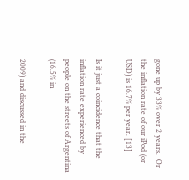gone up by 33% over 2 years.  Or the inflation rate of our iPod (or USD) is 16.7% per year. [13]

Is it just a coincidence that the inflation rate experienced by people on the streets of Argentina  (16.5% in

2009) and discussed in the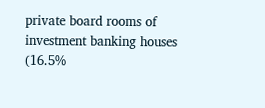private board rooms of investment banking houses (16.5%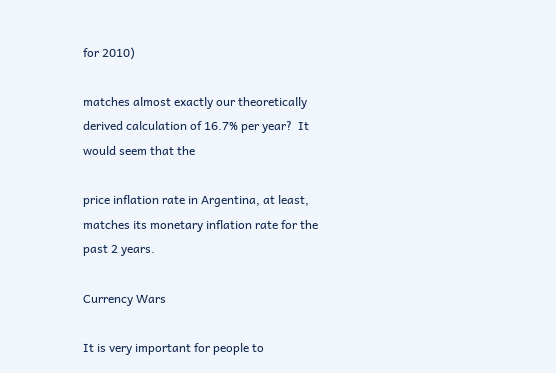for 2010)

matches almost exactly our theoretically derived calculation of 16.7% per year?  It would seem that the

price inflation rate in Argentina, at least, matches its monetary inflation rate for the past 2 years.

Currency Wars

It is very important for people to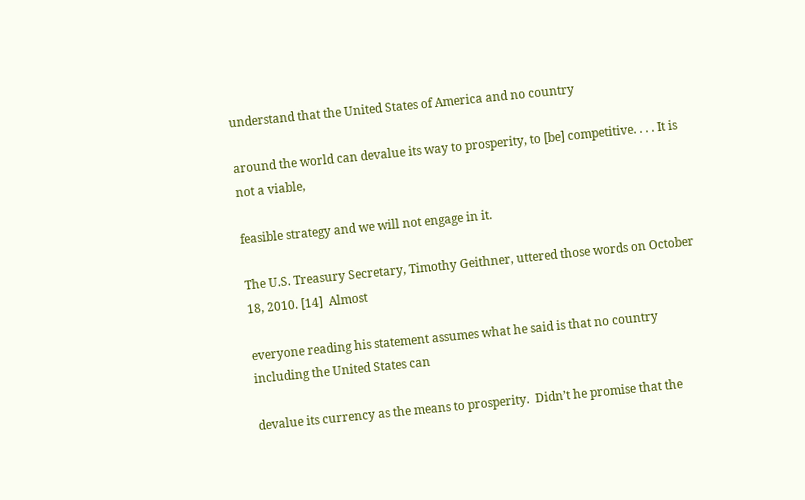understand that the United States of America and no country

around the world can devalue its way to prosperity, to [be] competitive. . . . It is not a viable,

feasible strategy and we will not engage in it.

The U.S. Treasury Secretary, Timothy Geithner, uttered those words on October 18, 2010. [14]  Almost

everyone reading his statement assumes what he said is that no country including the United States can

devalue its currency as the means to prosperity.  Didnʼt he promise that the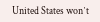United States wonʼt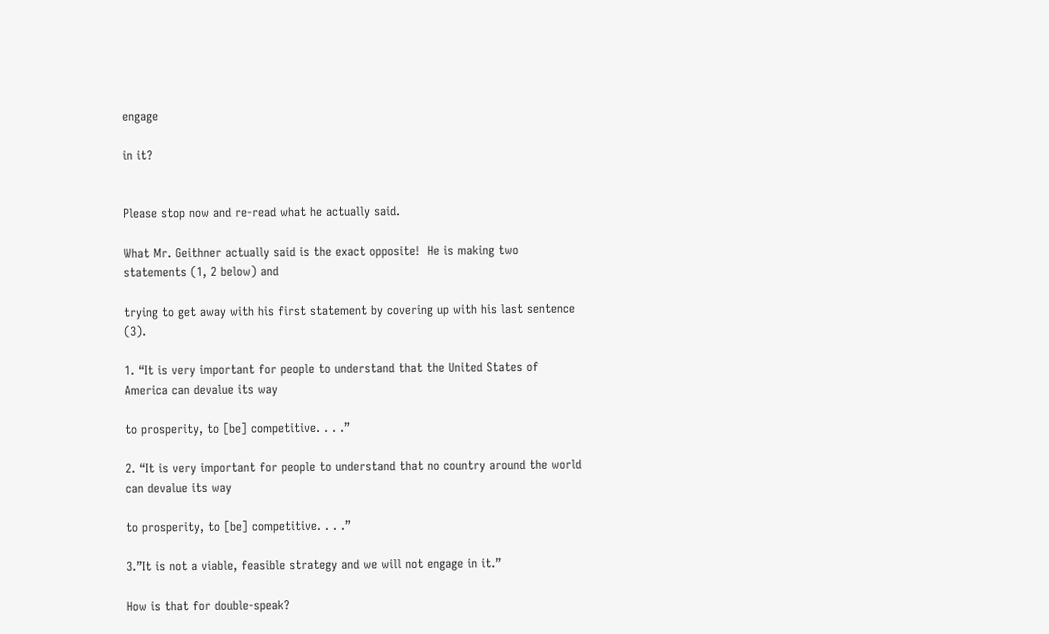engage

in it?


Please stop now and re-read what he actually said.

What Mr. Geithner actually said is the exact opposite!  He is making two statements (1, 2 below) and

trying to get away with his first statement by covering up with his last sentence (3).

1. “It is very important for people to understand that the United States of America can devalue its way

to prosperity, to [be] competitive. . . .”

2. “It is very important for people to understand that no country around the world can devalue its way

to prosperity, to [be] competitive. . . .”

3.”It is not a viable, feasible strategy and we will not engage in it.”

How is that for double-speak?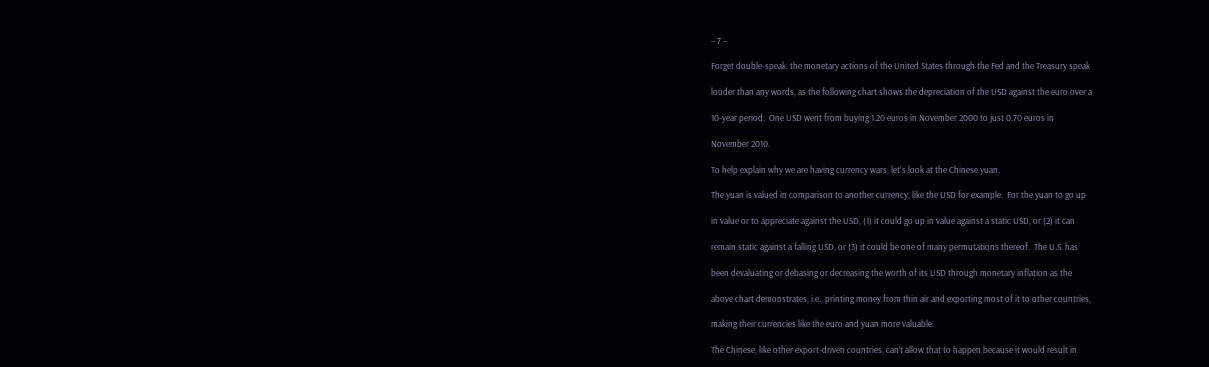– 7 –

Forget double-speak, the monetary actions of the United States through the Fed and the Treasury speak

louder than any words, as the following chart shows the depreciation of the USD against the euro over a

10-year period.  One USD went from buying 1.20 euros in November 2000 to just 0.70 euros in

November 2010.

To help explain why we are having currency wars, letʼs look at the Chinese yuan.

The yuan is valued in comparison to another currency, like the USD for example.  For the yuan to go up

in value or to appreciate against the USD, (1) it could go up in value against a static USD, or (2) it can

remain static against a falling USD, or (3) it could be one of many permutations thereof.  The U.S. has

been devaluating or debasing or decreasing the worth of its USD through monetary inflation as the

above chart demonstrates, i.e., printing money from thin air and exporting most of it to other countries,

making their currencies like the euro and yuan more valuable.

The Chinese, like other export-driven countries, can’t allow that to happen because it would result in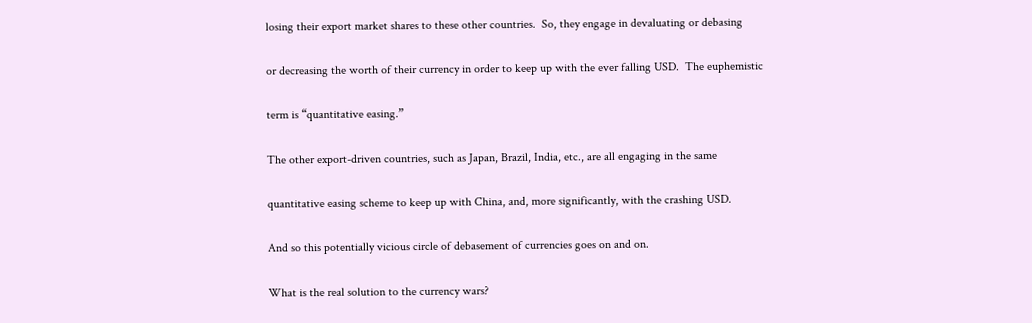losing their export market shares to these other countries.  So, they engage in devaluating or debasing

or decreasing the worth of their currency in order to keep up with the ever falling USD.  The euphemistic

term is “quantitative easing.”

The other export-driven countries, such as Japan, Brazil, India, etc., are all engaging in the same

quantitative easing scheme to keep up with China, and, more significantly, with the crashing USD.

And so this potentially vicious circle of debasement of currencies goes on and on.

What is the real solution to the currency wars?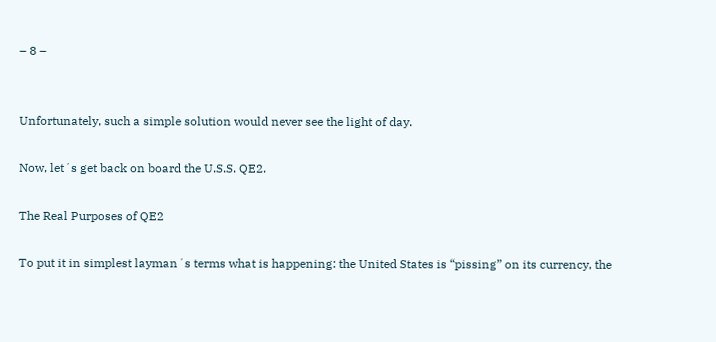– 8 –


Unfortunately, such a simple solution would never see the light of day.

Now, letʼs get back on board the U.S.S. QE2.

The Real Purposes of QE2

To put it in simplest laymanʼs terms what is happening: the United States is “pissing” on its currency, the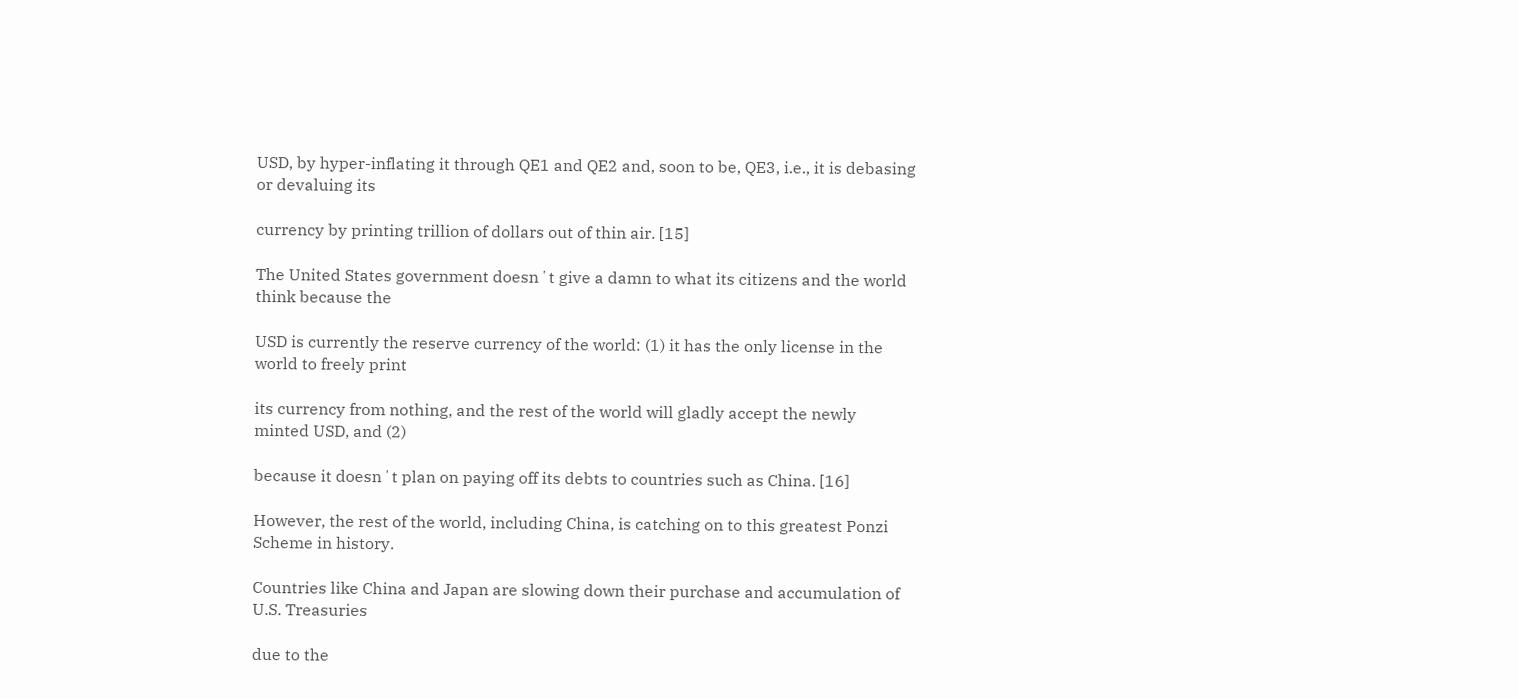USD, by hyper-inflating it through QE1 and QE2 and, soon to be, QE3, i.e., it is debasing or devaluing its

currency by printing trillion of dollars out of thin air. [15]

The United States government doesnʼt give a damn to what its citizens and the world think because the

USD is currently the reserve currency of the world: (1) it has the only license in the world to freely print

its currency from nothing, and the rest of the world will gladly accept the newly minted USD, and (2)

because it doesnʼt plan on paying off its debts to countries such as China. [16]

However, the rest of the world, including China, is catching on to this greatest Ponzi Scheme in history.

Countries like China and Japan are slowing down their purchase and accumulation of U.S. Treasuries

due to the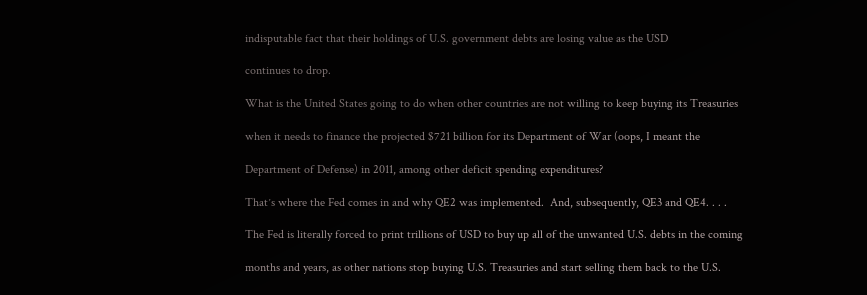indisputable fact that their holdings of U.S. government debts are losing value as the USD

continues to drop.

What is the United States going to do when other countries are not willing to keep buying its Treasuries

when it needs to finance the projected $721 billion for its Department of War (oops, I meant the

Department of Defense) in 2011, among other deficit spending expenditures?

Thatʼs where the Fed comes in and why QE2 was implemented.  And, subsequently, QE3 and QE4. . . .

The Fed is literally forced to print trillions of USD to buy up all of the unwanted U.S. debts in the coming

months and years, as other nations stop buying U.S. Treasuries and start selling them back to the U.S.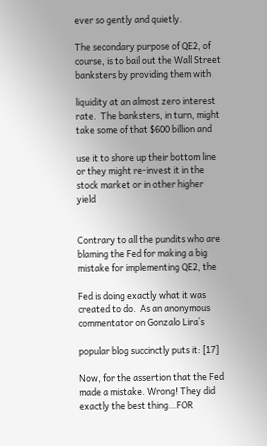ever so gently and quietly.

The secondary purpose of QE2, of course, is to bail out the Wall Street banksters by providing them with

liquidity at an almost zero interest rate.  The banksters, in turn, might take some of that $600 billion and

use it to shore up their bottom line or they might re-invest it in the stock market or in other higher yield


Contrary to all the pundits who are blaming the Fed for making a big mistake for implementing QE2, the

Fed is doing exactly what it was created to do.  As an anonymous commentator on Gonzalo Liraʼs

popular blog succinctly puts it: [17]

Now, for the assertion that the Fed made a mistake. Wrong! They did exactly the best thing…FOR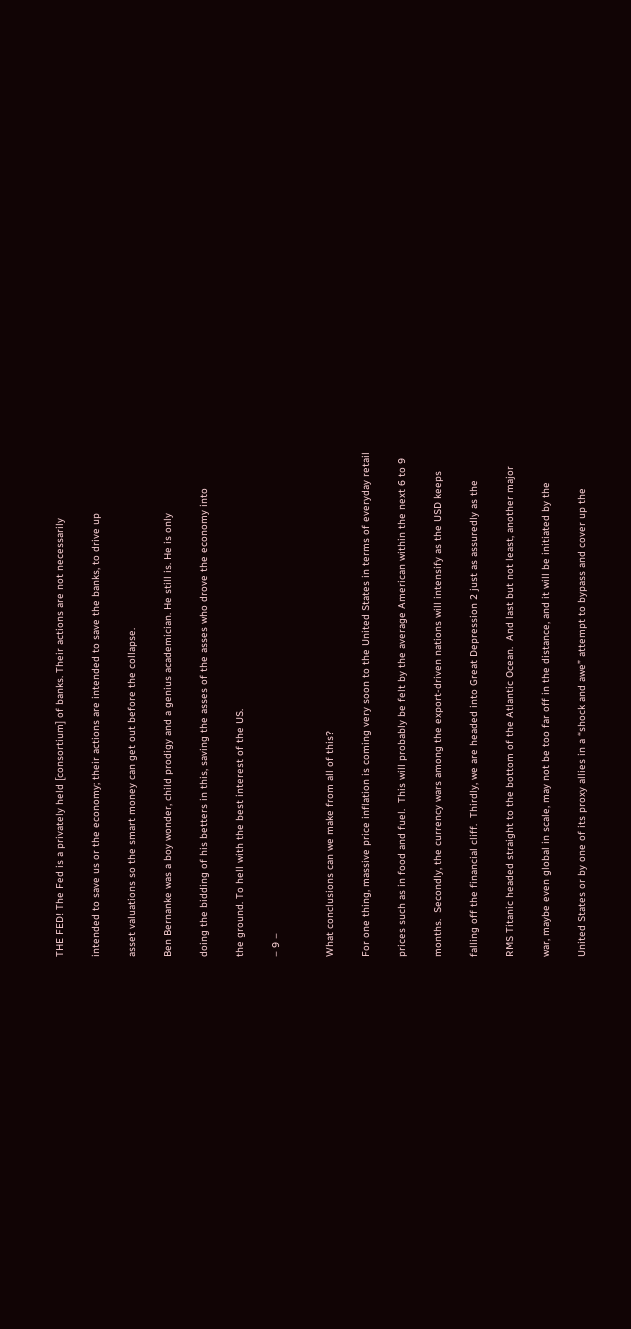THE FED! The Fed is a privately held [consortium] of banks. Their actions are not necessarily

intended to save us or the economy; their actions are intended to save the banks, to drive up

asset valuations so the smart money can get out before the collapse.

Ben Bernanke was a boy wonder, child prodigy and a genius academician. He still is. He is only

doing the bidding of his betters in this, saving the asses of the asses who drove the economy into

the ground. To hell with the best interest of the US.

– 9 –


What conclusions can we make from all of this?

For one thing, massive price inflation is coming very soon to the United States in terms of everyday retail

prices such as in food and fuel.  This will probably be felt by the average American within the next 6 to 9

months.  Secondly, the currency wars among the export-driven nations will intensify as the USD keeps

falling off the financial cliff.  Thirdly, we are headed into Great Depression 2 just as assuredly as the

RMS Titanic headed straight to the bottom of the Atlantic Ocean.  And last but not least, another major

war, maybe even global in scale, may not be too far off in the distance, and it will be initiated by the

United States or by one of its proxy allies in a “shock and awe” attempt to bypass and cover up the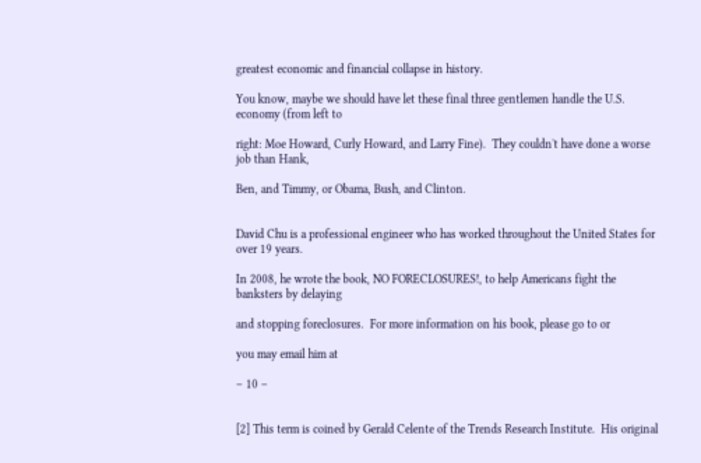greatest economic and financial collapse in history.

You know, maybe we should have let these final three gentlemen handle the U.S. economy (from left to

right: Moe Howard, Curly Howard, and Larry Fine).  They couldnʼt have done a worse job than Hank,

Ben, and Timmy, or Obama, Bush, and Clinton.


David Chu is a professional engineer who has worked throughout the United States for over 19 years.

In 2008, he wrote the book, NO FORECLOSURES!, to help Americans fight the banksters by delaying

and stopping foreclosures.  For more information on his book, please go to or

you may email him at

– 10 –


[2] This term is coined by Gerald Celente of the Trends Research Institute.  His original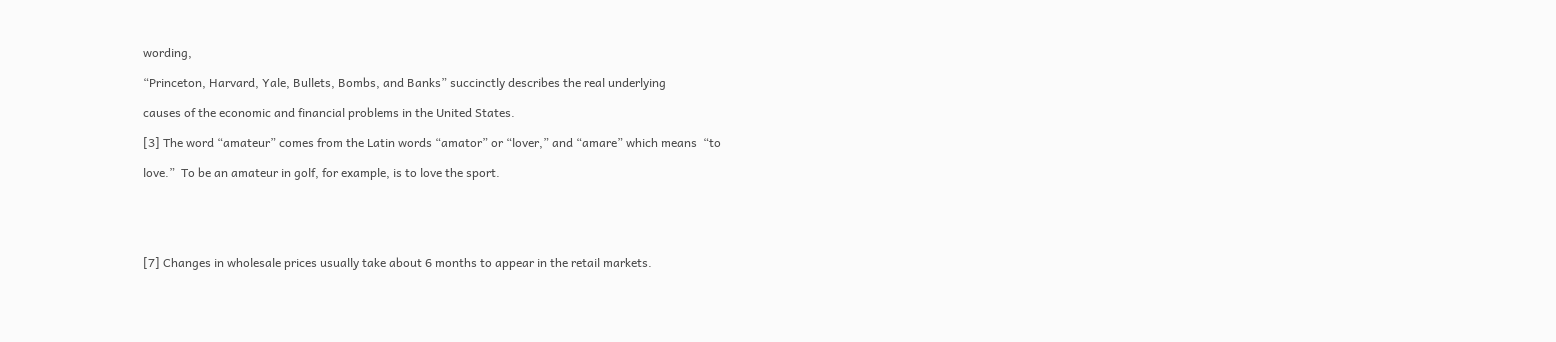wording,

“Princeton, Harvard, Yale, Bullets, Bombs, and Banks” succinctly describes the real underlying

causes of the economic and financial problems in the United States.

[3] The word “amateur” comes from the Latin words “amator” or “lover,” and “amare” which means  “to

love.”  To be an amateur in golf, for example, is to love the sport.





[7] Changes in wholesale prices usually take about 6 months to appear in the retail markets.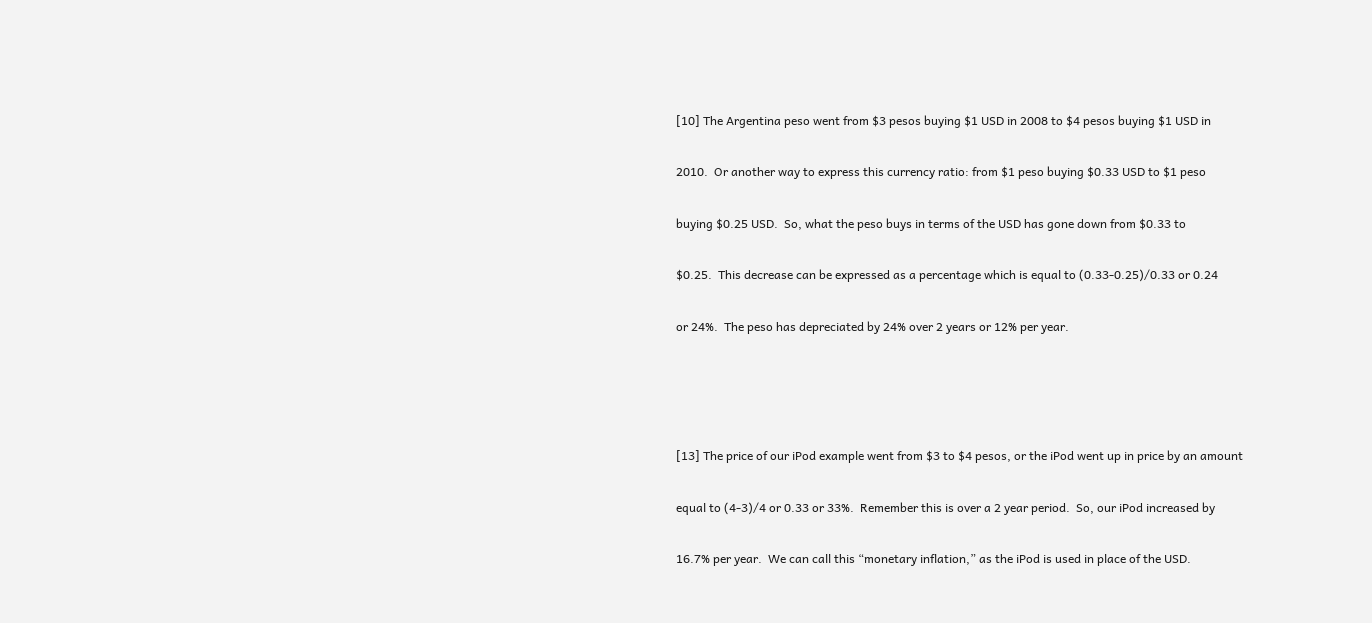[10] The Argentina peso went from $3 pesos buying $1 USD in 2008 to $4 pesos buying $1 USD in

2010.  Or another way to express this currency ratio: from $1 peso buying $0.33 USD to $1 peso

buying $0.25 USD.  So, what the peso buys in terms of the USD has gone down from $0.33 to

$0.25.  This decrease can be expressed as a percentage which is equal to (0.33-0.25)/0.33 or 0.24

or 24%.  The peso has depreciated by 24% over 2 years or 12% per year.




[13] The price of our iPod example went from $3 to $4 pesos, or the iPod went up in price by an amount

equal to (4-3)/4 or 0.33 or 33%.  Remember this is over a 2 year period.  So, our iPod increased by

16.7% per year.  We can call this “monetary inflation,” as the iPod is used in place of the USD.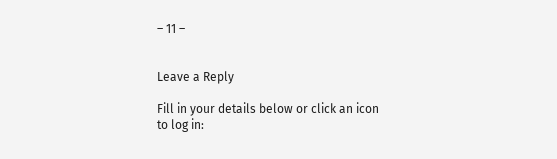– 11 –


Leave a Reply

Fill in your details below or click an icon to log in: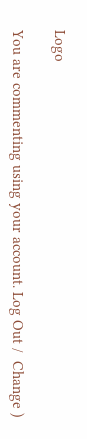Logo

You are commenting using your account. Log Out /  Change )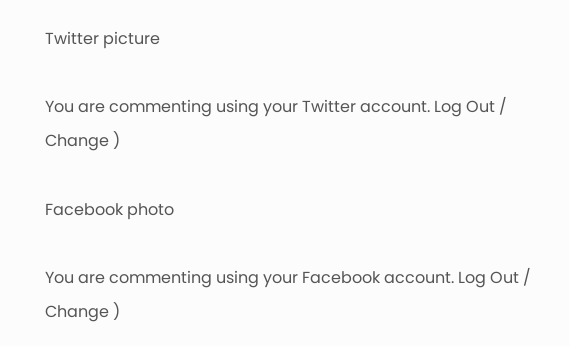Twitter picture

You are commenting using your Twitter account. Log Out /  Change )

Facebook photo

You are commenting using your Facebook account. Log Out /  Change )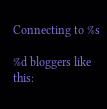Connecting to %s

%d bloggers like this: